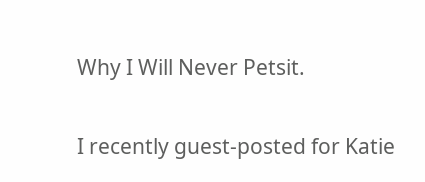Why I Will Never Petsit.

I recently guest-posted for Katie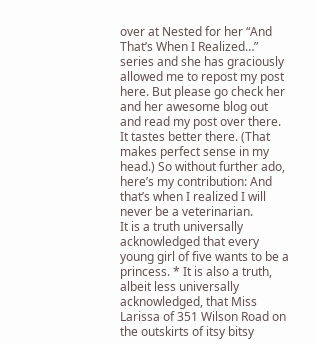over at Nested for her “And That’s When I Realized…” series and she has graciously allowed me to repost my post here. But please go check her and her awesome blog out and read my post over there. It tastes better there. (That makes perfect sense in my head.) So without further ado, here’s my contribution: And that’s when I realized I will never be a veterinarian.
It is a truth universally acknowledged that every young girl of five wants to be a princess. * It is also a truth, albeit less universally acknowledged, that Miss Larissa of 351 Wilson Road on the outskirts of itsy bitsy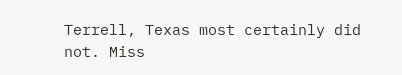Terrell, Texas most certainly did not. Miss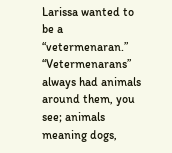Larissa wanted to be a “vetermenaran.” “Vetermenarans” always had animals around them, you see; animals meaning dogs,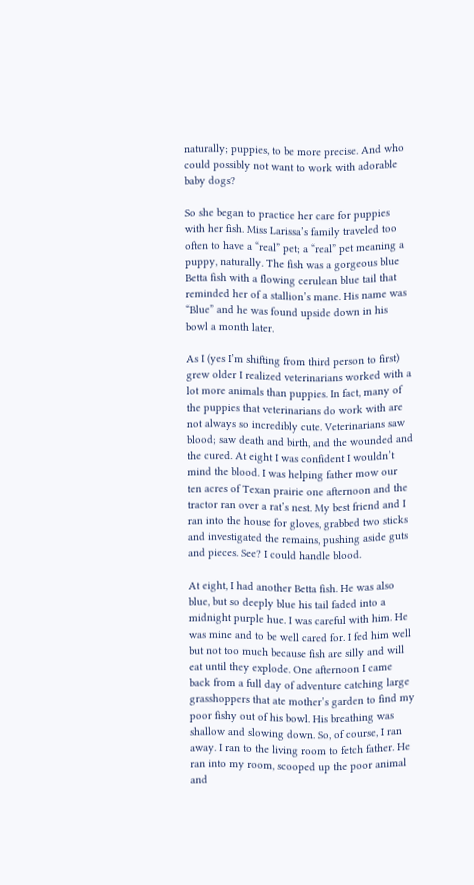naturally; puppies, to be more precise. And who could possibly not want to work with adorable baby dogs?

So she began to practice her care for puppies with her fish. Miss Larissa’s family traveled too often to have a “real” pet; a “real” pet meaning a puppy, naturally. The fish was a gorgeous blue Betta fish with a flowing cerulean blue tail that reminded her of a stallion’s mane. His name was “Blue” and he was found upside down in his bowl a month later.

As I (yes I’m shifting from third person to first) grew older I realized veterinarians worked with a lot more animals than puppies. In fact, many of the puppies that veterinarians do work with are not always so incredibly cute. Veterinarians saw blood; saw death and birth, and the wounded and the cured. At eight I was confident I wouldn’t mind the blood. I was helping father mow our ten acres of Texan prairie one afternoon and the tractor ran over a rat’s nest. My best friend and I ran into the house for gloves, grabbed two sticks and investigated the remains, pushing aside guts and pieces. See? I could handle blood.

At eight, I had another Betta fish. He was also blue, but so deeply blue his tail faded into a midnight purple hue. I was careful with him. He was mine and to be well cared for. I fed him well but not too much because fish are silly and will eat until they explode. One afternoon I came back from a full day of adventure catching large grasshoppers that ate mother’s garden to find my poor fishy out of his bowl. His breathing was shallow and slowing down. So, of course, I ran away. I ran to the living room to fetch father. He ran into my room, scooped up the poor animal and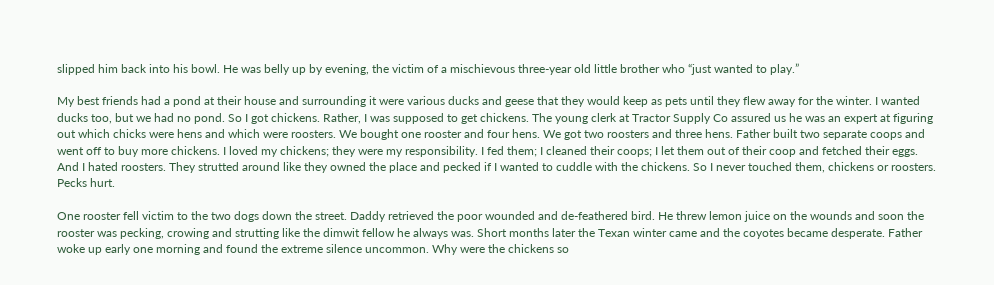slipped him back into his bowl. He was belly up by evening, the victim of a mischievous three-year old little brother who “just wanted to play.”

My best friends had a pond at their house and surrounding it were various ducks and geese that they would keep as pets until they flew away for the winter. I wanted ducks too, but we had no pond. So I got chickens. Rather, I was supposed to get chickens. The young clerk at Tractor Supply Co assured us he was an expert at figuring out which chicks were hens and which were roosters. We bought one rooster and four hens. We got two roosters and three hens. Father built two separate coops and went off to buy more chickens. I loved my chickens; they were my responsibility. I fed them; I cleaned their coops; I let them out of their coop and fetched their eggs. And I hated roosters. They strutted around like they owned the place and pecked if I wanted to cuddle with the chickens. So I never touched them, chickens or roosters. Pecks hurt.

One rooster fell victim to the two dogs down the street. Daddy retrieved the poor wounded and de-feathered bird. He threw lemon juice on the wounds and soon the rooster was pecking, crowing and strutting like the dimwit fellow he always was. Short months later the Texan winter came and the coyotes became desperate. Father woke up early one morning and found the extreme silence uncommon. Why were the chickens so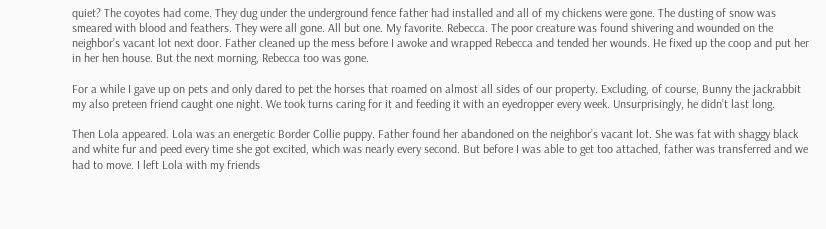quiet? The coyotes had come. They dug under the underground fence father had installed and all of my chickens were gone. The dusting of snow was smeared with blood and feathers. They were all gone. All but one. My favorite. Rebecca. The poor creature was found shivering and wounded on the neighbor’s vacant lot next door. Father cleaned up the mess before I awoke and wrapped Rebecca and tended her wounds. He fixed up the coop and put her in her hen house. But the next morning, Rebecca too was gone.

For a while I gave up on pets and only dared to pet the horses that roamed on almost all sides of our property. Excluding, of course, Bunny the jackrabbit my also preteen friend caught one night. We took turns caring for it and feeding it with an eyedropper every week. Unsurprisingly, he didn’t last long.

Then Lola appeared. Lola was an energetic Border Collie puppy. Father found her abandoned on the neighbor’s vacant lot. She was fat with shaggy black and white fur and peed every time she got excited, which was nearly every second. But before I was able to get too attached, father was transferred and we had to move. I left Lola with my friends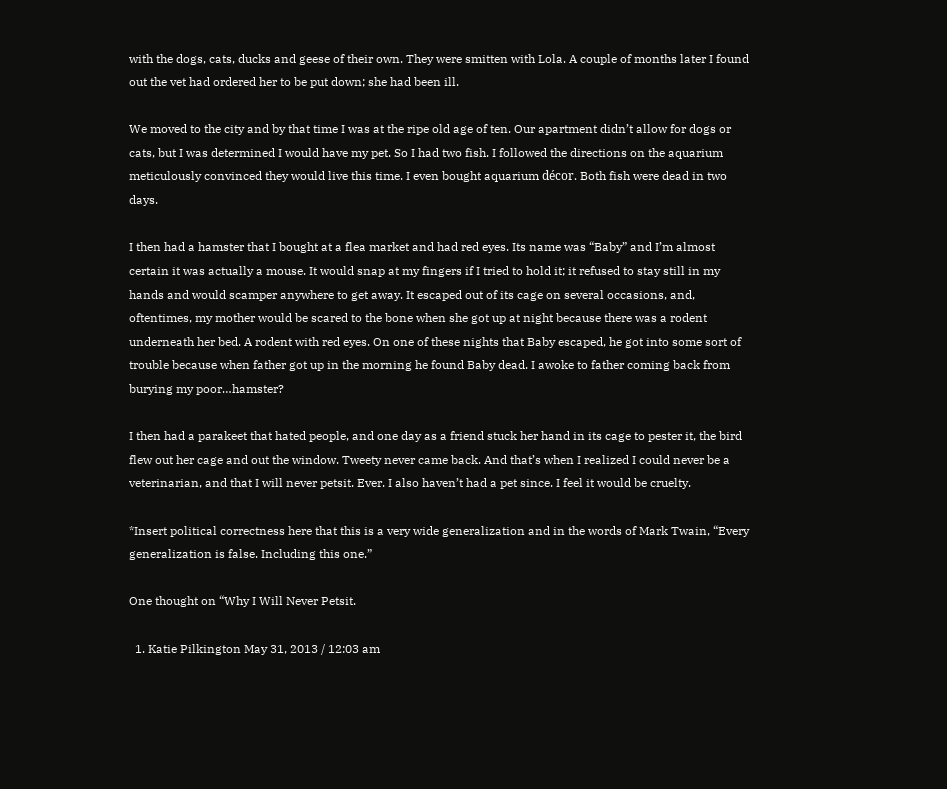with the dogs, cats, ducks and geese of their own. They were smitten with Lola. A couple of months later I found out the vet had ordered her to be put down; she had been ill.

We moved to the city and by that time I was at the ripe old age of ten. Our apartment didn’t allow for dogs or cats, but I was determined I would have my pet. So I had two fish. I followed the directions on the aquarium meticulously convinced they would live this time. I even bought aquarium décor. Both fish were dead in two days.

I then had a hamster that I bought at a flea market and had red eyes. Its name was “Baby” and I’m almost certain it was actually a mouse. It would snap at my fingers if I tried to hold it; it refused to stay still in my hands and would scamper anywhere to get away. It escaped out of its cage on several occasions, and, oftentimes, my mother would be scared to the bone when she got up at night because there was a rodent underneath her bed. A rodent with red eyes. On one of these nights that Baby escaped, he got into some sort of trouble because when father got up in the morning he found Baby dead. I awoke to father coming back from burying my poor…hamster?

I then had a parakeet that hated people, and one day as a friend stuck her hand in its cage to pester it, the bird flew out her cage and out the window. Tweety never came back. And that’s when I realized I could never be a veterinarian, and that I will never petsit. Ever. I also haven’t had a pet since. I feel it would be cruelty.

*Insert political correctness here that this is a very wide generalization and in the words of Mark Twain, “Every generalization is false. Including this one.”

One thought on “Why I Will Never Petsit.

  1. Katie Pilkington May 31, 2013 / 12:03 am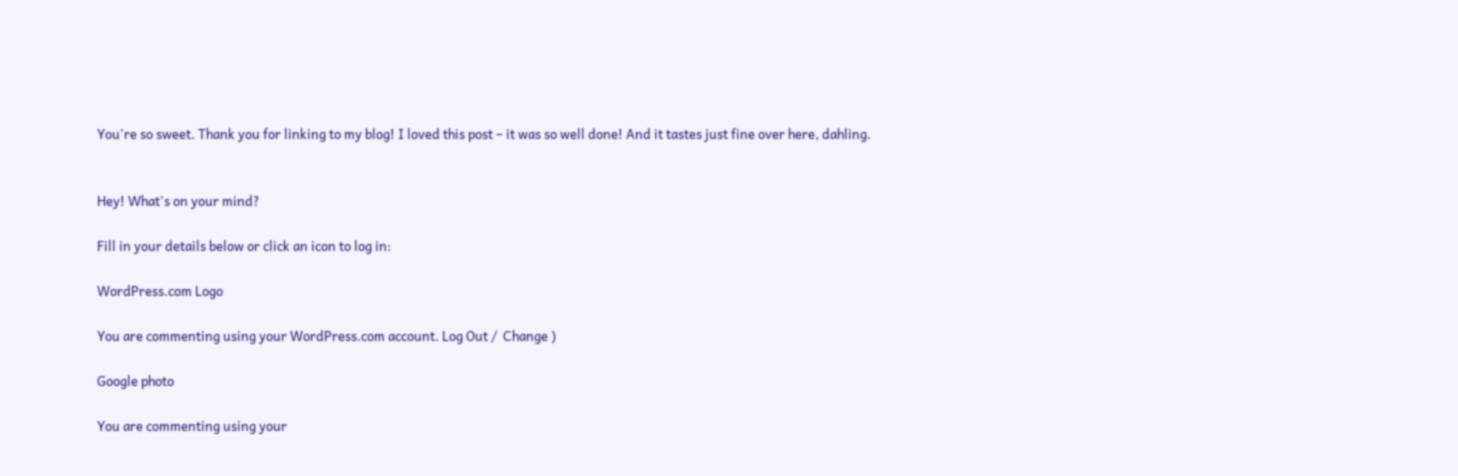You're so sweet. Thank you for linking to my blog! I loved this post – it was so well done! And it tastes just fine over here, dahling.


Hey! What's on your mind?

Fill in your details below or click an icon to log in:

WordPress.com Logo

You are commenting using your WordPress.com account. Log Out /  Change )

Google photo

You are commenting using your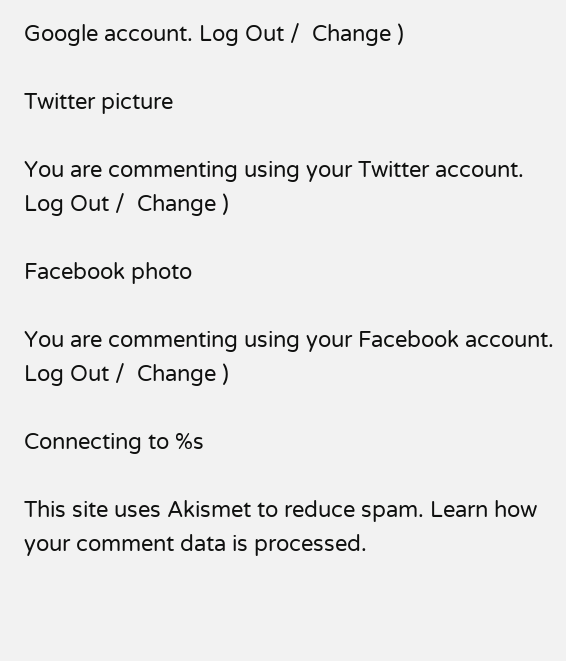Google account. Log Out /  Change )

Twitter picture

You are commenting using your Twitter account. Log Out /  Change )

Facebook photo

You are commenting using your Facebook account. Log Out /  Change )

Connecting to %s

This site uses Akismet to reduce spam. Learn how your comment data is processed.